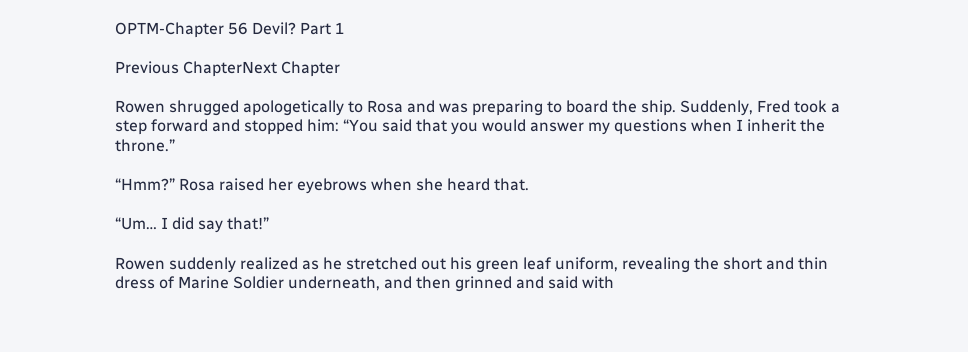OPTM-Chapter 56 Devil? Part 1

Previous ChapterNext Chapter

Rowen shrugged apologetically to Rosa and was preparing to board the ship. Suddenly, Fred took a step forward and stopped him: “You said that you would answer my questions when I inherit the throne.”

“Hmm?” Rosa raised her eyebrows when she heard that.

“Um… I did say that!”

Rowen suddenly realized as he stretched out his green leaf uniform, revealing the short and thin dress of Marine Soldier underneath, and then grinned and said with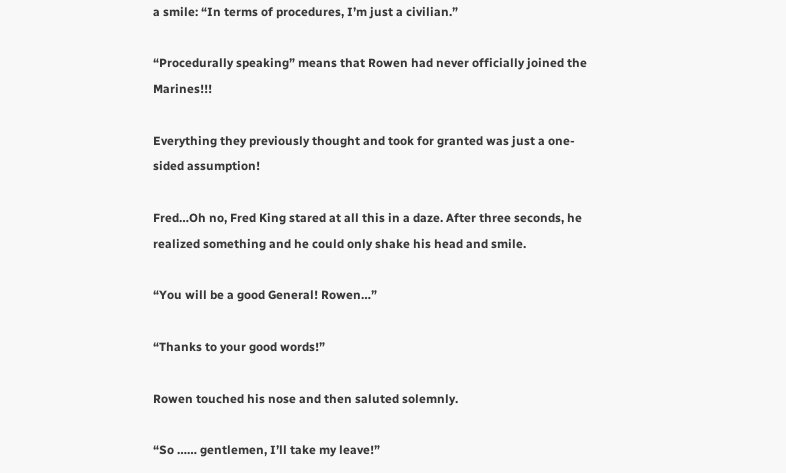a smile: “In terms of procedures, I’m just a civilian.”

“Procedurally speaking” means that Rowen had never officially joined the Marines!!!

Everything they previously thought and took for granted was just a one-sided assumption!

Fred…Oh no, Fred King stared at all this in a daze. After three seconds, he realized something and he could only shake his head and smile.

“You will be a good General! Rowen…”

“Thanks to your good words!”

Rowen touched his nose and then saluted solemnly.

“So …… gentlemen, I’ll take my leave!”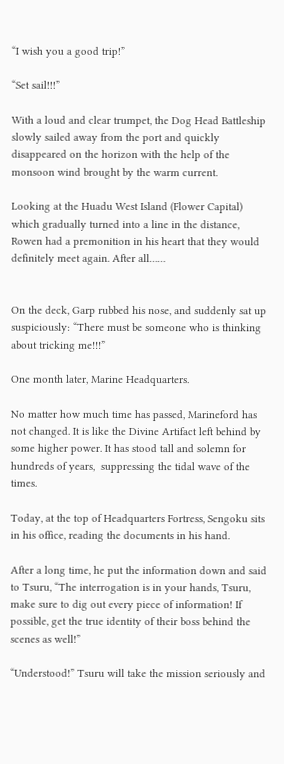“I wish you a good trip!”

“Set sail!!!”

With a loud and clear trumpet, the Dog Head Battleship slowly sailed away from the port and quickly disappeared on the horizon with the help of the monsoon wind brought by the warm current.

Looking at the Huadu West Island (Flower Capital) which gradually turned into a line in the distance, Rowen had a premonition in his heart that they would definitely meet again. After all……


On the deck, Garp rubbed his nose, and suddenly sat up suspiciously: “There must be someone who is thinking about tricking me!!!”

One month later, Marine Headquarters.

No matter how much time has passed, Marineford has not changed. It is like the Divine Artifact left behind by some higher power. It has stood tall and solemn for hundreds of years,  suppressing the tidal wave of the times.

Today, at the top of Headquarters Fortress, Sengoku sits in his office, reading the documents in his hand.

After a long time, he put the information down and said to Tsuru, “The interrogation is in your hands, Tsuru, make sure to dig out every piece of information! If possible, get the true identity of their boss behind the scenes as well!”

“Understood!” Tsuru will take the mission seriously and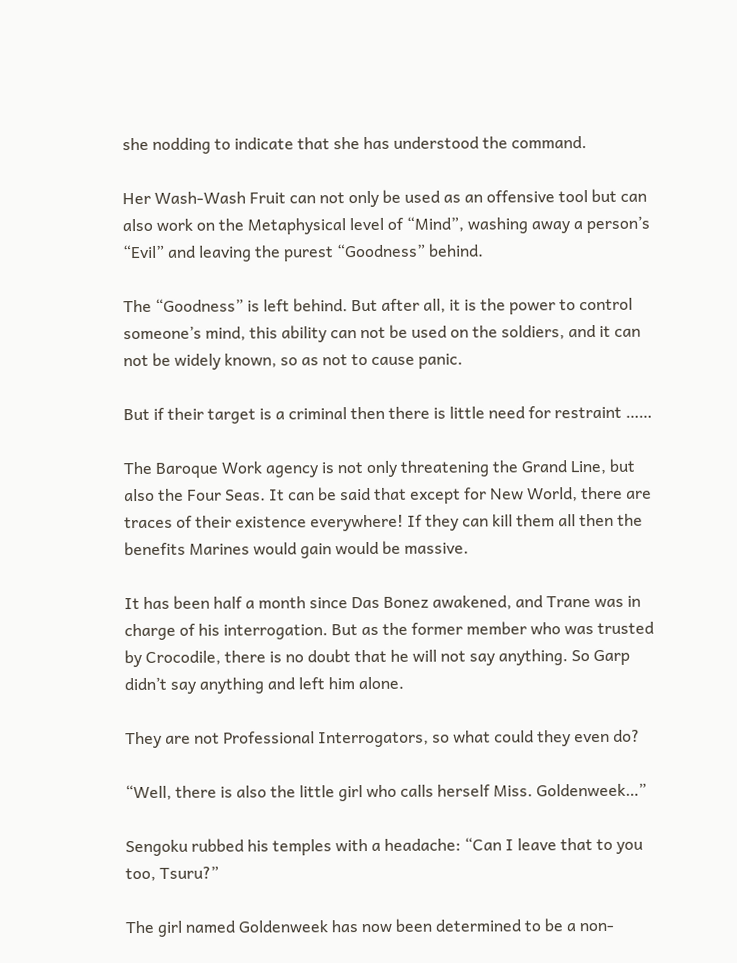she nodding to indicate that she has understood the command.

Her Wash-Wash Fruit can not only be used as an offensive tool but can also work on the Metaphysical level of “Mind”, washing away a person’s “Evil” and leaving the purest “Goodness” behind.

The “Goodness” is left behind. But after all, it is the power to control someone’s mind, this ability can not be used on the soldiers, and it can not be widely known, so as not to cause panic.

But if their target is a criminal then there is little need for restraint ……

The Baroque Work agency is not only threatening the Grand Line, but also the Four Seas. It can be said that except for New World, there are traces of their existence everywhere! If they can kill them all then the benefits Marines would gain would be massive.

It has been half a month since Das Bonez awakened, and Trane was in charge of his interrogation. But as the former member who was trusted by Crocodile, there is no doubt that he will not say anything. So Garp didn’t say anything and left him alone.

They are not Professional Interrogators, so what could they even do?

“Well, there is also the little girl who calls herself Miss. Goldenweek…”

Sengoku rubbed his temples with a headache: “Can I leave that to you too, Tsuru?”

The girl named Goldenweek has now been determined to be a non-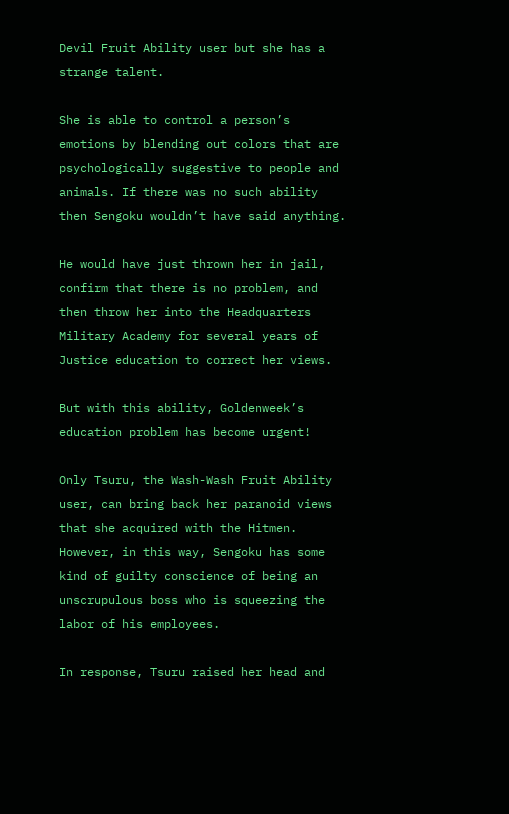Devil Fruit Ability user but she has a strange talent.

She is able to control a person’s emotions by blending out colors that are psychologically suggestive to people and animals. If there was no such ability then Sengoku wouldn’t have said anything.

He would have just thrown her in jail, confirm that there is no problem, and then throw her into the Headquarters Military Academy for several years of Justice education to correct her views.

But with this ability, Goldenweek’s education problem has become urgent!

Only Tsuru, the Wash-Wash Fruit Ability user, can bring back her paranoid views that she acquired with the Hitmen. However, in this way, Sengoku has some kind of guilty conscience of being an unscrupulous boss who is squeezing the labor of his employees.

In response, Tsuru raised her head and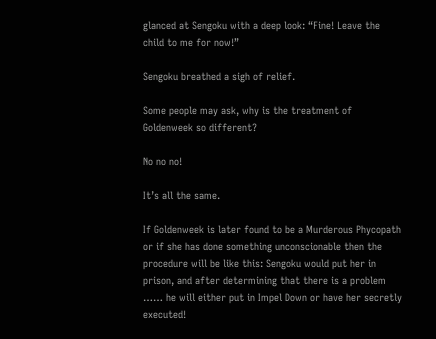glanced at Sengoku with a deep look: “Fine! Leave the child to me for now!”

Sengoku breathed a sigh of relief.

Some people may ask, why is the treatment of Goldenweek so different?

No no no!

It’s all the same.

If Goldenweek is later found to be a Murderous Phycopath or if she has done something unconscionable then the procedure will be like this: Sengoku would put her in prison, and after determining that there is a problem …… he will either put in Impel Down or have her secretly executed!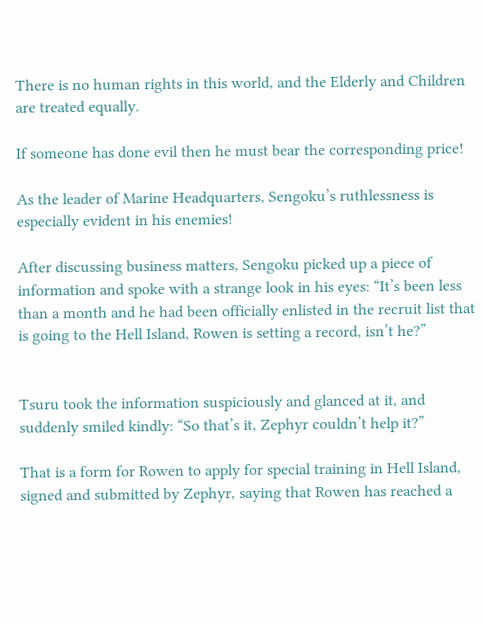There is no human rights in this world, and the Elderly and Children are treated equally.

If someone has done evil then he must bear the corresponding price!

As the leader of Marine Headquarters, Sengoku’s ruthlessness is especially evident in his enemies!

After discussing business matters, Sengoku picked up a piece of information and spoke with a strange look in his eyes: “It’s been less than a month and he had been officially enlisted in the recruit list that is going to the Hell Island, Rowen is setting a record, isn’t he?”


Tsuru took the information suspiciously and glanced at it, and suddenly smiled kindly: “So that’s it, Zephyr couldn’t help it?”

That is a form for Rowen to apply for special training in Hell Island, signed and submitted by Zephyr, saying that Rowen has reached a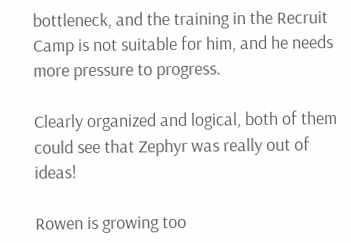bottleneck, and the training in the Recruit Camp is not suitable for him, and he needs more pressure to progress.

Clearly organized and logical, both of them could see that Zephyr was really out of ideas!

Rowen is growing too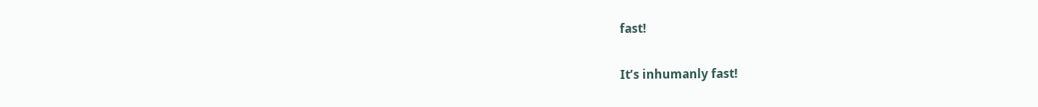fast!

It’s inhumanly fast!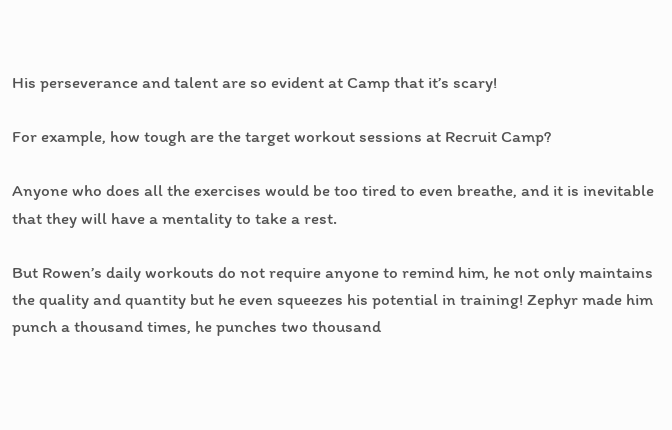His perseverance and talent are so evident at Camp that it’s scary!

For example, how tough are the target workout sessions at Recruit Camp?

Anyone who does all the exercises would be too tired to even breathe, and it is inevitable that they will have a mentality to take a rest.

But Rowen’s daily workouts do not require anyone to remind him, he not only maintains the quality and quantity but he even squeezes his potential in training! Zephyr made him punch a thousand times, he punches two thousand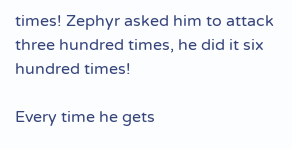times! Zephyr asked him to attack three hundred times, he did it six hundred times!

Every time he gets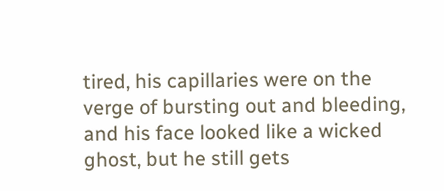tired, his capillaries were on the verge of bursting out and bleeding, and his face looked like a wicked ghost, but he still gets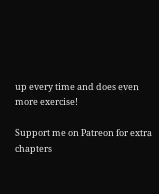up every time and does even more exercise!

Support me on Patreon for extra chapters